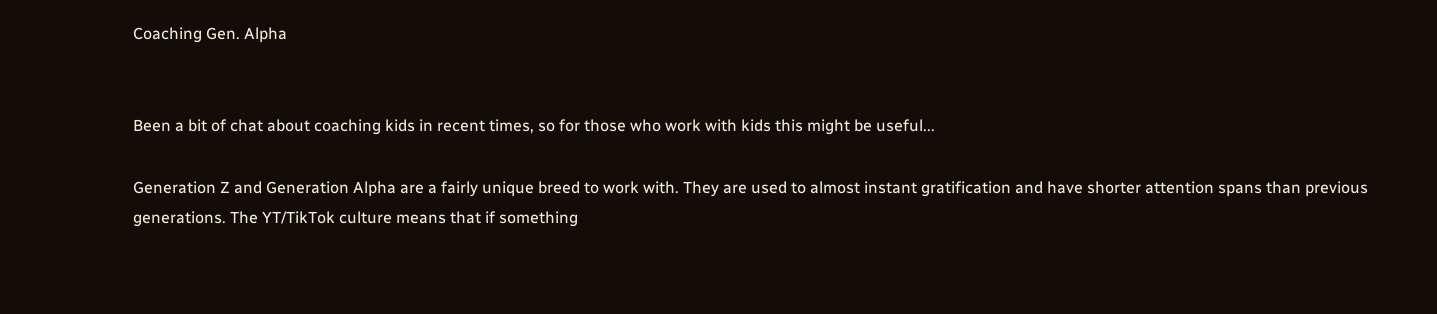Coaching Gen. Alpha


Been a bit of chat about coaching kids in recent times, so for those who work with kids this might be useful...

Generation Z and Generation Alpha are a fairly unique breed to work with. They are used to almost instant gratification and have shorter attention spans than previous generations. The YT/TikTok culture means that if something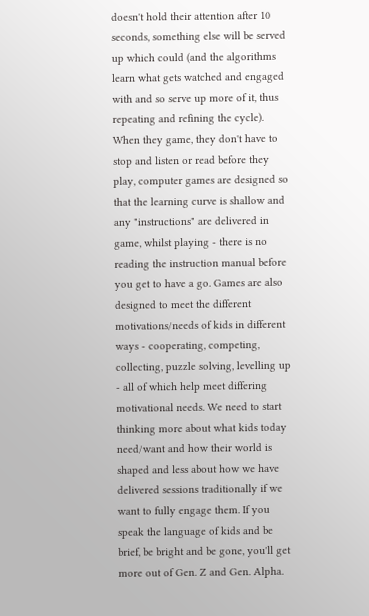doesn't hold their attention after 10 seconds, something else will be served up which could (and the algorithms learn what gets watched and engaged with and so serve up more of it, thus repeating and refining the cycle). When they game, they don't have to stop and listen or read before they play, computer games are designed so that the learning curve is shallow and any "instructions" are delivered in game, whilst playing - there is no reading the instruction manual before you get to have a go. Games are also designed to meet the different motivations/needs of kids in different ways - cooperating, competing, collecting, puzzle solving, levelling up - all of which help meet differing motivational needs. We need to start thinking more about what kids today need/want and how their world is shaped and less about how we have delivered sessions traditionally if we want to fully engage them. If you speak the language of kids and be brief, be bright and be gone, you'll get more out of Gen. Z and Gen. Alpha.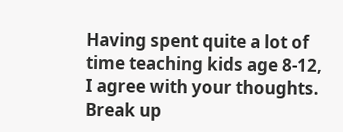Having spent quite a lot of time teaching kids age 8-12, I agree with your thoughts. Break up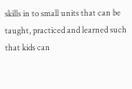skills in to small units that can be taught, practiced and learned such that kids can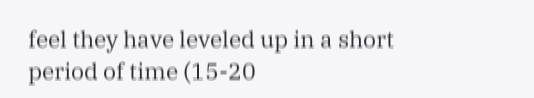feel they have leveled up in a short period of time (15-20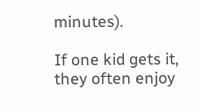minutes).

If one kid gets it, they often enjoy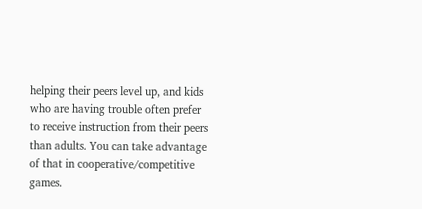helping their peers level up, and kids who are having trouble often prefer to receive instruction from their peers than adults. You can take advantage of that in cooperative/competitive games.